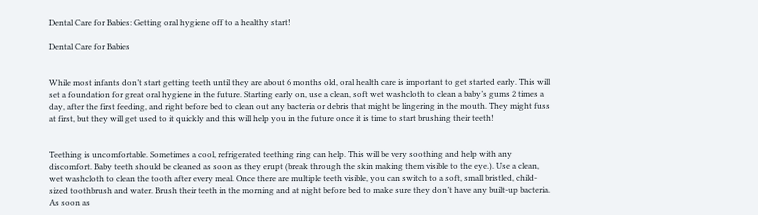Dental Care for Babies: Getting oral hygiene off to a healthy start!

Dental Care for Babies


While most infants don’t start getting teeth until they are about 6 months old, oral health care is important to get started early. This will set a foundation for great oral hygiene in the future. Starting early on, use a clean, soft wet washcloth to clean a baby’s gums 2 times a day, after the first feeding, and right before bed to clean out any bacteria or debris that might be lingering in the mouth. They might fuss at first, but they will get used to it quickly and this will help you in the future once it is time to start brushing their teeth!


Teething is uncomfortable. Sometimes a cool, refrigerated teething ring can help. This will be very soothing and help with any discomfort. Baby teeth should be cleaned as soon as they erupt (break through the skin making them visible to the eye.). Use a clean, wet washcloth to clean the tooth after every meal. Once there are multiple teeth visible, you can switch to a soft, small bristled, child-sized toothbrush and water. Brush their teeth in the morning and at night before bed to make sure they don’t have any built-up bacteria. As soon as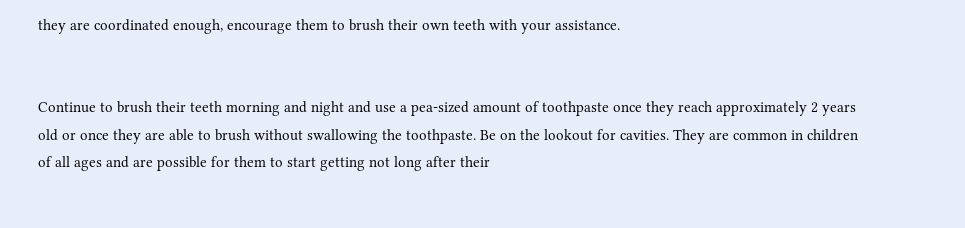they are coordinated enough, encourage them to brush their own teeth with your assistance.


Continue to brush their teeth morning and night and use a pea-sized amount of toothpaste once they reach approximately 2 years old or once they are able to brush without swallowing the toothpaste. Be on the lookout for cavities. They are common in children of all ages and are possible for them to start getting not long after their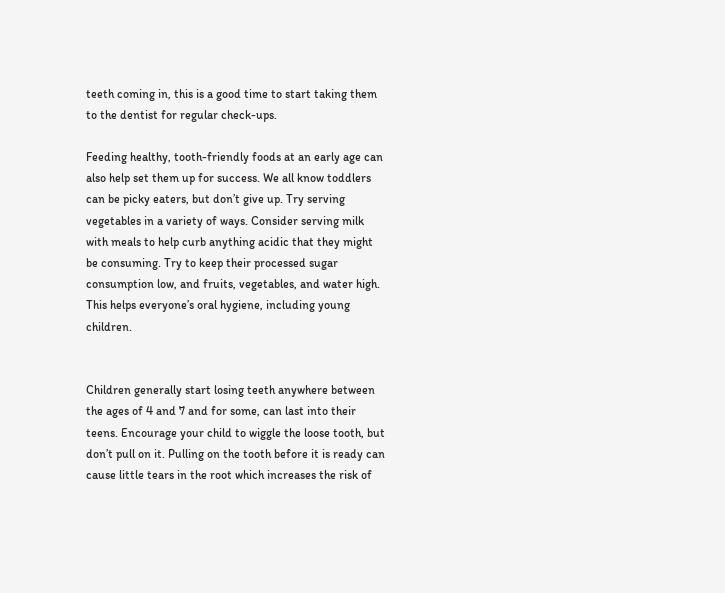teeth coming in, this is a good time to start taking them to the dentist for regular check-ups.

Feeding healthy, tooth-friendly foods at an early age can also help set them up for success. We all know toddlers can be picky eaters, but don’t give up. Try serving vegetables in a variety of ways. Consider serving milk with meals to help curb anything acidic that they might be consuming. Try to keep their processed sugar consumption low, and fruits, vegetables, and water high. This helps everyone’s oral hygiene, including young children.


Children generally start losing teeth anywhere between the ages of 4 and 7 and for some, can last into their teens. Encourage your child to wiggle the loose tooth, but don’t pull on it. Pulling on the tooth before it is ready can cause little tears in the root which increases the risk of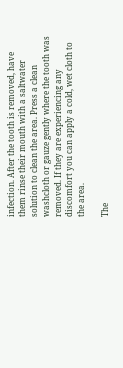infection. After the tooth is removed, have them rinse their mouth with a saltwater solution to clean the area. Press a clean washcloth or gauze gently where the tooth was removed. If they are experiencing any discomfort you can apply a cold, wet cloth to the area.

The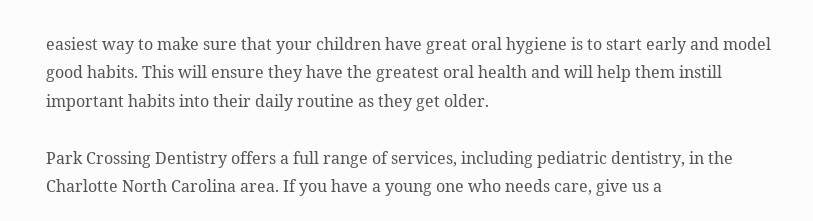easiest way to make sure that your children have great oral hygiene is to start early and model good habits. This will ensure they have the greatest oral health and will help them instill important habits into their daily routine as they get older.

Park Crossing Dentistry offers a full range of services, including pediatric dentistry, in the Charlotte North Carolina area. If you have a young one who needs care, give us a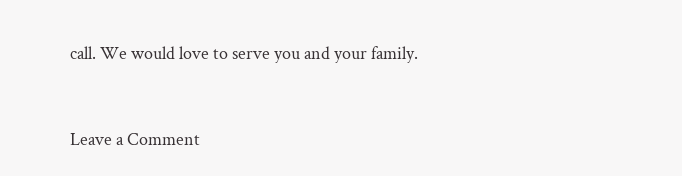call. We would love to serve you and your family.



Leave a Comment